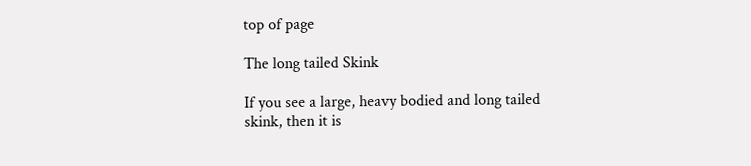top of page

The long tailed Skink

If you see a large, heavy bodied and long tailed skink, then it is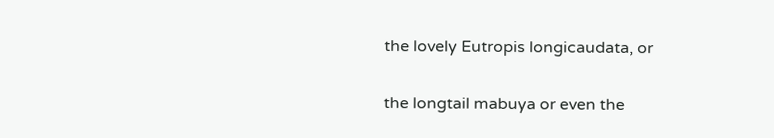the lovely Eutropis longicaudata, or

the longtail mabuya or even the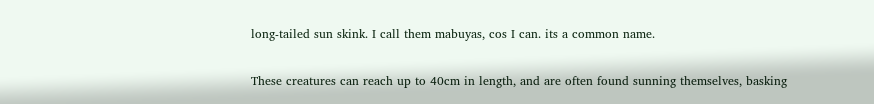long-tailed sun skink. I call them mabuyas, cos I can. its a common name.

These creatures can reach up to 40cm in length, and are often found sunning themselves, basking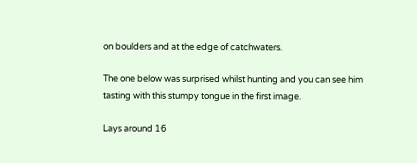on boulders and at the edge of catchwaters.

The one below was surprised whilst hunting and you can see him tasting with this stumpy tongue in the first image.

Lays around 16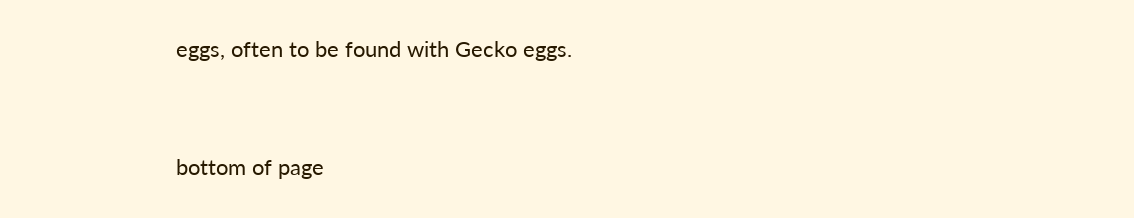eggs, often to be found with Gecko eggs.


bottom of page